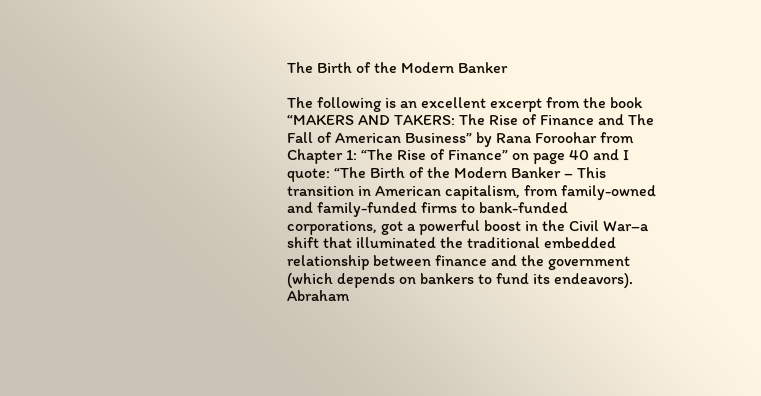The Birth of the Modern Banker

The following is an excellent excerpt from the book “MAKERS AND TAKERS: The Rise of Finance and The Fall of American Business” by Rana Foroohar from Chapter 1: “The Rise of Finance” on page 40 and I quote: “The Birth of the Modern Banker – This transition in American capitalism, from family-owned and family-funded firms to bank-funded corporations, got a powerful boost in the Civil War–a shift that illuminated the traditional embedded relationship between finance and the government (which depends on bankers to fund its endeavors).  Abraham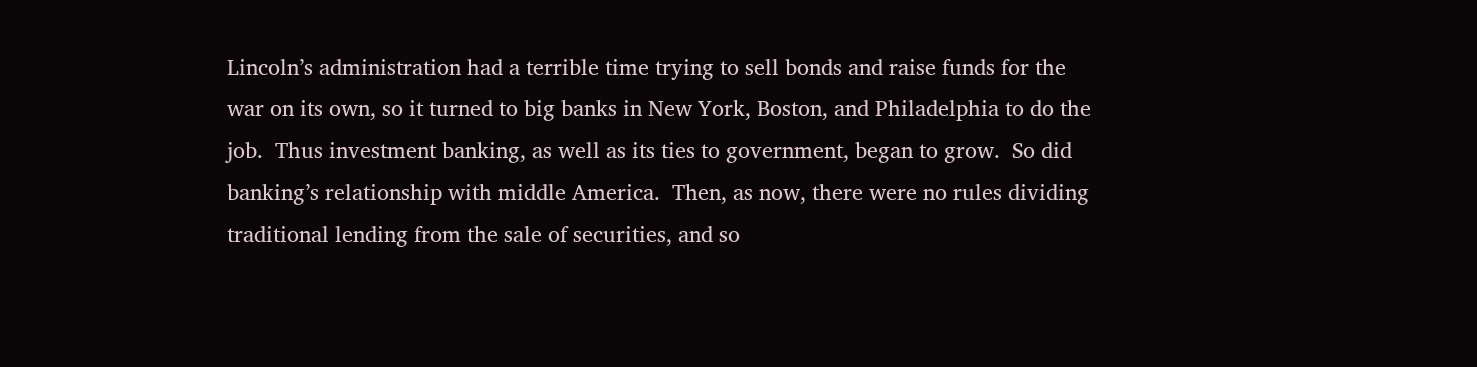Lincoln’s administration had a terrible time trying to sell bonds and raise funds for the war on its own, so it turned to big banks in New York, Boston, and Philadelphia to do the job.  Thus investment banking, as well as its ties to government, began to grow.  So did banking’s relationship with middle America.  Then, as now, there were no rules dividing traditional lending from the sale of securities, and so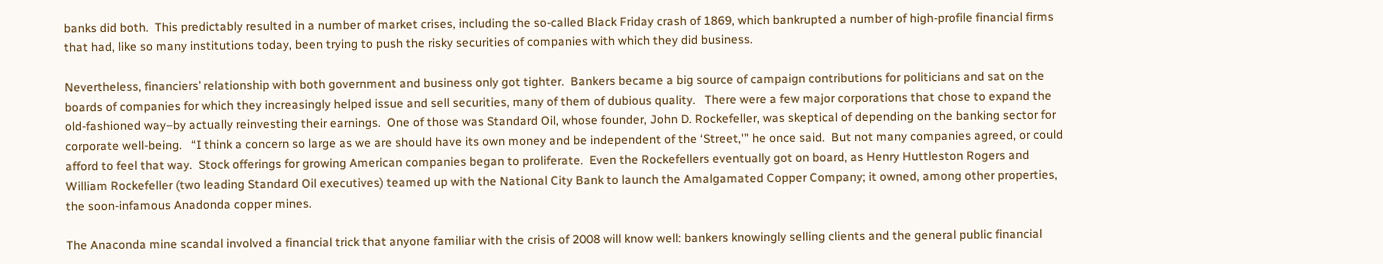banks did both.  This predictably resulted in a number of market crises, including the so-called Black Friday crash of 1869, which bankrupted a number of high-profile financial firms that had, like so many institutions today, been trying to push the risky securities of companies with which they did business.

Nevertheless, financiers’ relationship with both government and business only got tighter.  Bankers became a big source of campaign contributions for politicians and sat on the boards of companies for which they increasingly helped issue and sell securities, many of them of dubious quality.   There were a few major corporations that chose to expand the old-fashioned way–by actually reinvesting their earnings.  One of those was Standard Oil, whose founder, John D. Rockefeller, was skeptical of depending on the banking sector for corporate well-being.   “I think a concern so large as we are should have its own money and be independent of the ‘Street,'” he once said.  But not many companies agreed, or could afford to feel that way.  Stock offerings for growing American companies began to proliferate.  Even the Rockefellers eventually got on board, as Henry Huttleston Rogers and William Rockefeller (two leading Standard Oil executives) teamed up with the National City Bank to launch the Amalgamated Copper Company; it owned, among other properties, the soon-infamous Anadonda copper mines.

The Anaconda mine scandal involved a financial trick that anyone familiar with the crisis of 2008 will know well: bankers knowingly selling clients and the general public financial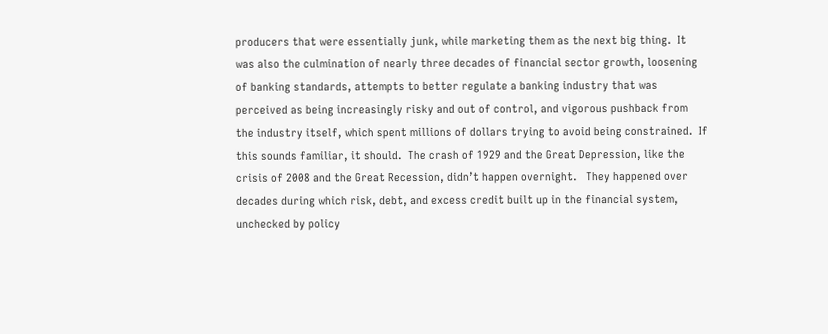producers that were essentially junk, while marketing them as the next big thing.  It was also the culmination of nearly three decades of financial sector growth, loosening of banking standards, attempts to better regulate a banking industry that was perceived as being increasingly risky and out of control, and vigorous pushback from the industry itself, which spent millions of dollars trying to avoid being constrained.  If this sounds familiar, it should.  The crash of 1929 and the Great Depression, like the crisis of 2008 and the Great Recession, didn’t happen overnight.   They happened over decades during which risk, debt, and excess credit built up in the financial system, unchecked by policy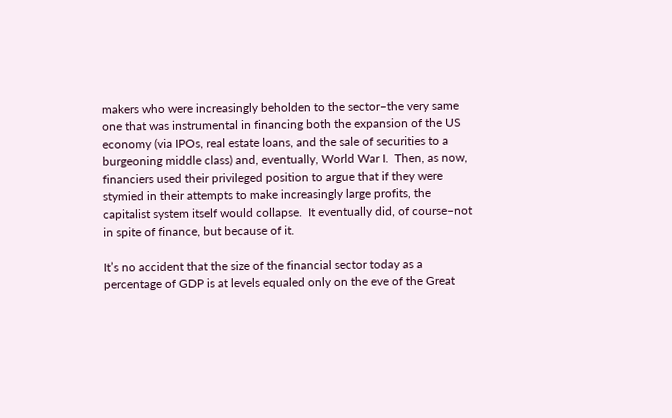makers who were increasingly beholden to the sector–the very same one that was instrumental in financing both the expansion of the US economy (via IPOs, real estate loans, and the sale of securities to a burgeoning middle class) and, eventually, World War I.  Then, as now, financiers used their privileged position to argue that if they were stymied in their attempts to make increasingly large profits, the capitalist system itself would collapse.  It eventually did, of course–not in spite of finance, but because of it.

It’s no accident that the size of the financial sector today as a percentage of GDP is at levels equaled only on the eve of the Great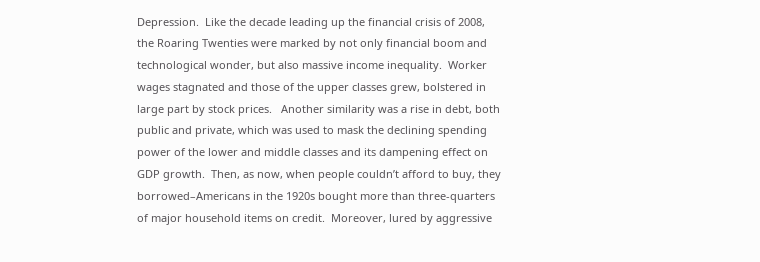Depression.  Like the decade leading up the financial crisis of 2008, the Roaring Twenties were marked by not only financial boom and technological wonder, but also massive income inequality.  Worker wages stagnated and those of the upper classes grew, bolstered in large part by stock prices.   Another similarity was a rise in debt, both public and private, which was used to mask the declining spending power of the lower and middle classes and its dampening effect on GDP growth.  Then, as now, when people couldn’t afford to buy, they borrowed–Americans in the 1920s bought more than three-quarters of major household items on credit.  Moreover, lured by aggressive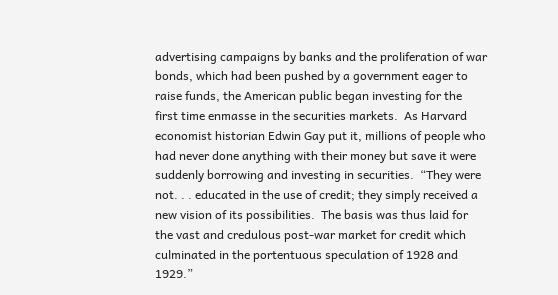advertising campaigns by banks and the proliferation of war bonds, which had been pushed by a government eager to raise funds, the American public began investing for the first time enmasse in the securities markets.  As Harvard economist historian Edwin Gay put it, millions of people who had never done anything with their money but save it were suddenly borrowing and investing in securities.  “They were not. . . educated in the use of credit; they simply received a new vision of its possibilities.  The basis was thus laid for the vast and credulous post-war market for credit which culminated in the portentuous speculation of 1928 and 1929.”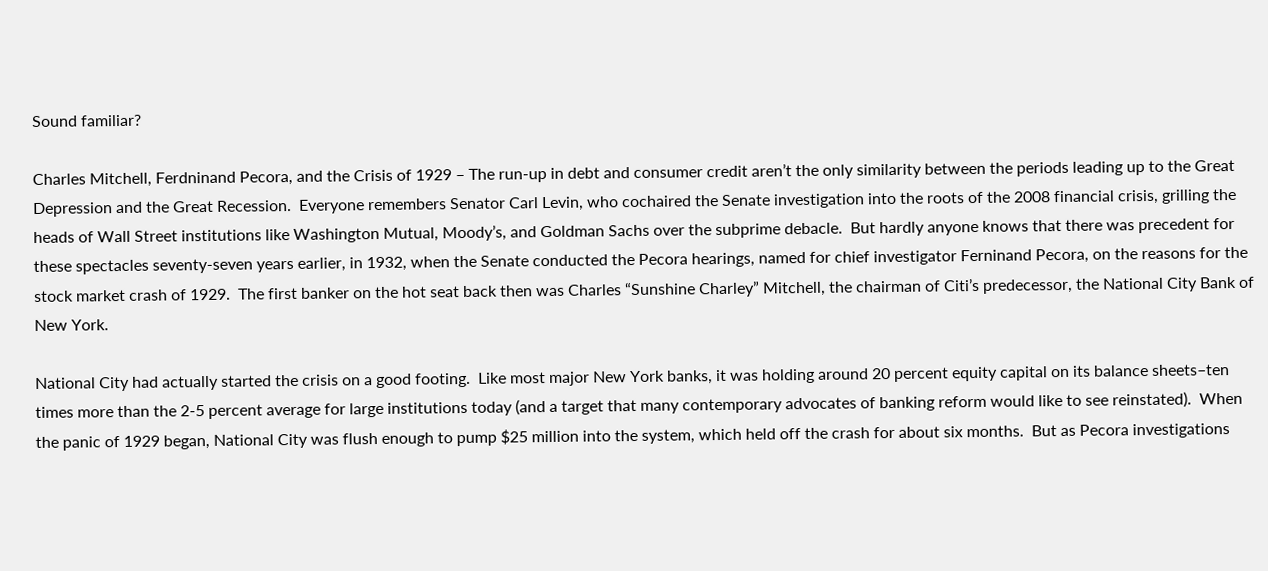Sound familiar?

Charles Mitchell, Ferdninand Pecora, and the Crisis of 1929 – The run-up in debt and consumer credit aren’t the only similarity between the periods leading up to the Great Depression and the Great Recession.  Everyone remembers Senator Carl Levin, who cochaired the Senate investigation into the roots of the 2008 financial crisis, grilling the heads of Wall Street institutions like Washington Mutual, Moody’s, and Goldman Sachs over the subprime debacle.  But hardly anyone knows that there was precedent for these spectacles seventy-seven years earlier, in 1932, when the Senate conducted the Pecora hearings, named for chief investigator Ferninand Pecora, on the reasons for the stock market crash of 1929.  The first banker on the hot seat back then was Charles “Sunshine Charley” Mitchell, the chairman of Citi’s predecessor, the National City Bank of New York.

National City had actually started the crisis on a good footing.  Like most major New York banks, it was holding around 20 percent equity capital on its balance sheets–ten times more than the 2-5 percent average for large institutions today (and a target that many contemporary advocates of banking reform would like to see reinstated).  When the panic of 1929 began, National City was flush enough to pump $25 million into the system, which held off the crash for about six months.  But as Pecora investigations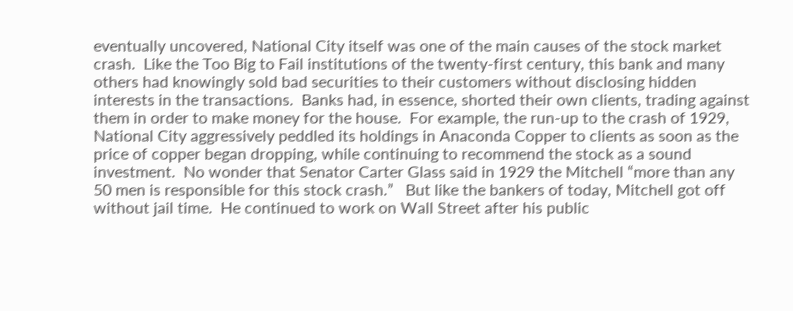eventually uncovered, National City itself was one of the main causes of the stock market crash.  Like the Too Big to Fail institutions of the twenty-first century, this bank and many others had knowingly sold bad securities to their customers without disclosing hidden interests in the transactions.  Banks had, in essence, shorted their own clients, trading against them in order to make money for the house.  For example, the run-up to the crash of 1929, National City aggressively peddled its holdings in Anaconda Copper to clients as soon as the price of copper began dropping, while continuing to recommend the stock as a sound investment.  No wonder that Senator Carter Glass said in 1929 the Mitchell “more than any 50 men is responsible for this stock crash.”   But like the bankers of today, Mitchell got off without jail time.  He continued to work on Wall Street after his public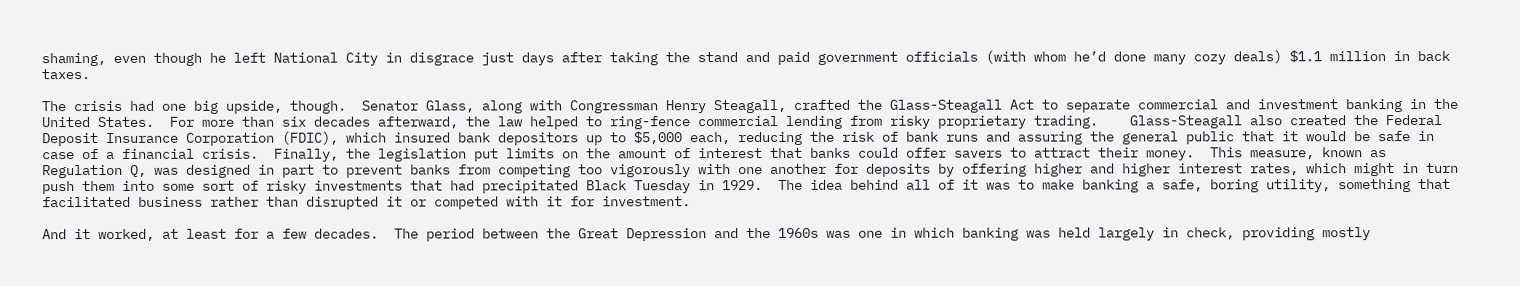shaming, even though he left National City in disgrace just days after taking the stand and paid government officials (with whom he’d done many cozy deals) $1.1 million in back taxes.

The crisis had one big upside, though.  Senator Glass, along with Congressman Henry Steagall, crafted the Glass-Steagall Act to separate commercial and investment banking in the United States.  For more than six decades afterward, the law helped to ring-fence commercial lending from risky proprietary trading.    Glass-Steagall also created the Federal Deposit Insurance Corporation (FDIC), which insured bank depositors up to $5,000 each, reducing the risk of bank runs and assuring the general public that it would be safe in case of a financial crisis.  Finally, the legislation put limits on the amount of interest that banks could offer savers to attract their money.  This measure, known as Regulation Q, was designed in part to prevent banks from competing too vigorously with one another for deposits by offering higher and higher interest rates, which might in turn push them into some sort of risky investments that had precipitated Black Tuesday in 1929.  The idea behind all of it was to make banking a safe, boring utility, something that facilitated business rather than disrupted it or competed with it for investment.

And it worked, at least for a few decades.  The period between the Great Depression and the 1960s was one in which banking was held largely in check, providing mostly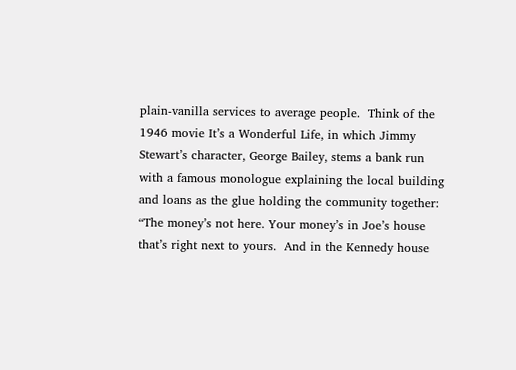plain-vanilla services to average people.  Think of the 1946 movie It’s a Wonderful Life, in which Jimmy Stewart’s character, George Bailey, stems a bank run with a famous monologue explaining the local building and loans as the glue holding the community together: “The money’s not here. Your money’s in Joe’s house that’s right next to yours.  And in the Kennedy house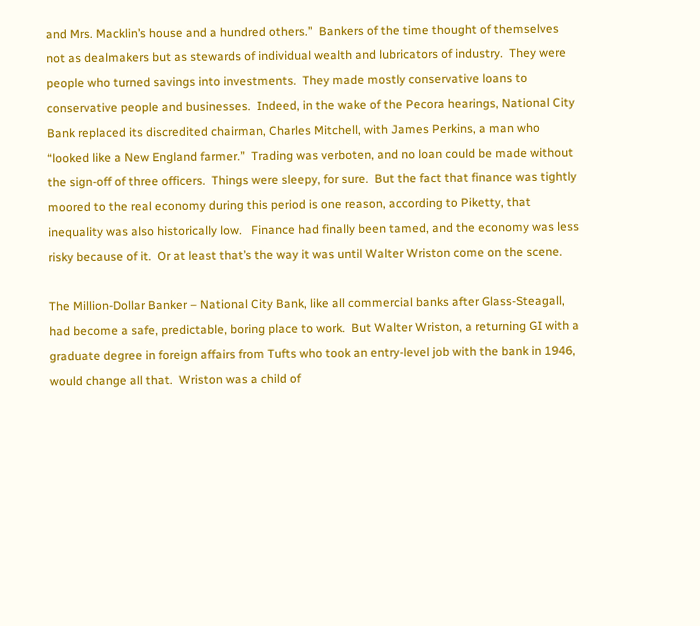and Mrs. Macklin’s house and a hundred others.”  Bankers of the time thought of themselves not as dealmakers but as stewards of individual wealth and lubricators of industry.  They were people who turned savings into investments.  They made mostly conservative loans to conservative people and businesses.  Indeed, in the wake of the Pecora hearings, National City Bank replaced its discredited chairman, Charles Mitchell, with James Perkins, a man who “looked like a New England farmer.”  Trading was verboten, and no loan could be made without the sign-off of three officers.  Things were sleepy, for sure.  But the fact that finance was tightly moored to the real economy during this period is one reason, according to Piketty, that inequality was also historically low.   Finance had finally been tamed, and the economy was less risky because of it.  Or at least that’s the way it was until Walter Wriston come on the scene.

The Million-Dollar Banker – National City Bank, like all commercial banks after Glass-Steagall, had become a safe, predictable, boring place to work.  But Walter Wriston, a returning GI with a graduate degree in foreign affairs from Tufts who took an entry-level job with the bank in 1946, would change all that.  Wriston was a child of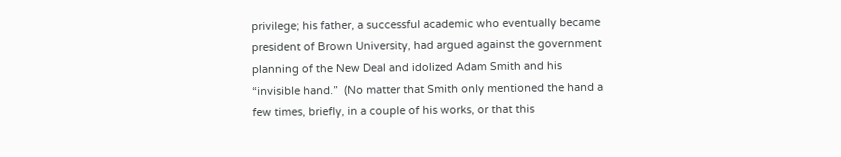privilege; his father, a successful academic who eventually became president of Brown University, had argued against the government planning of the New Deal and idolized Adam Smith and his “invisible hand.”  (No matter that Smith only mentioned the hand a few times, briefly, in a couple of his works, or that this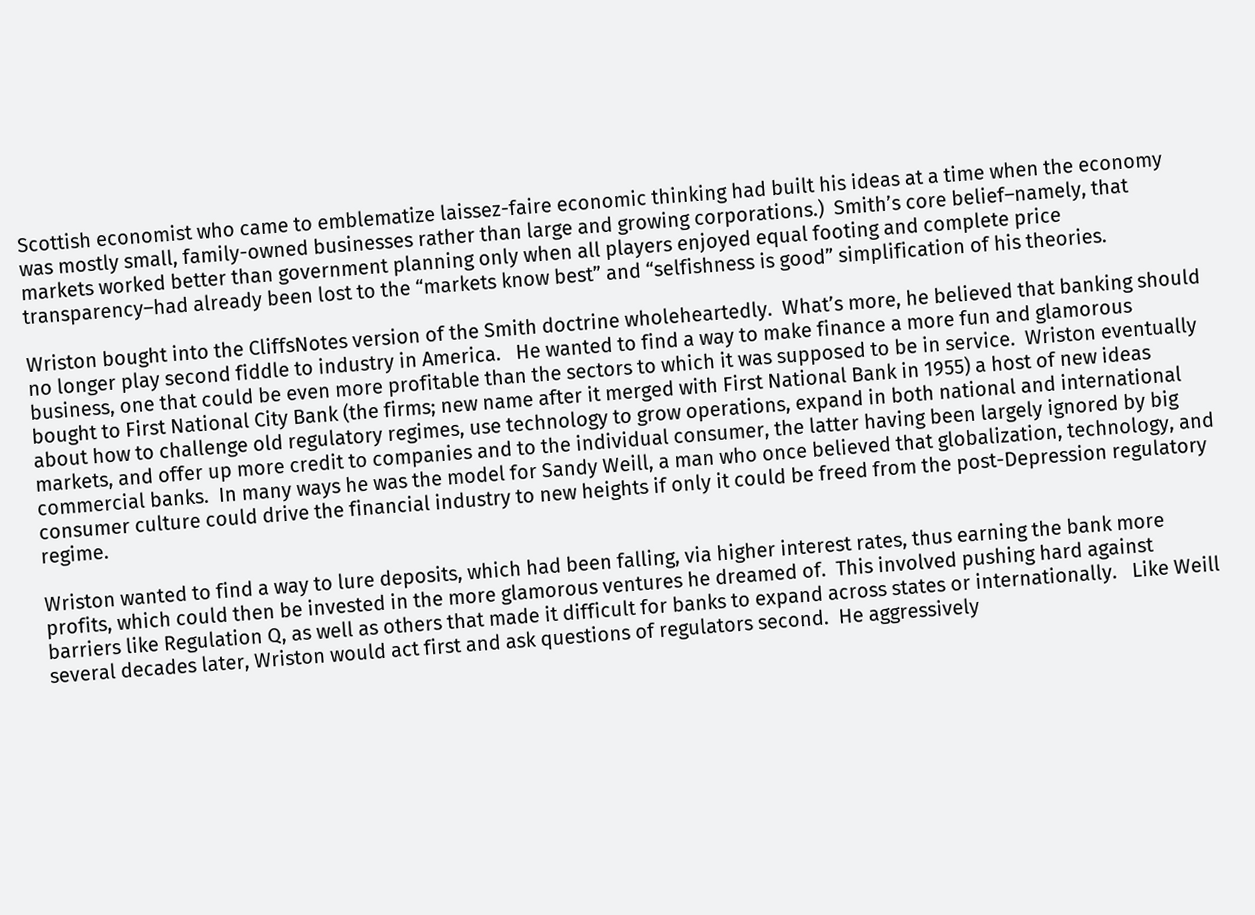Scottish economist who came to emblematize laissez-faire economic thinking had built his ideas at a time when the economy was mostly small, family-owned businesses rather than large and growing corporations.)  Smith’s core belief–namely, that markets worked better than government planning only when all players enjoyed equal footing and complete price transparency–had already been lost to the “markets know best” and “selfishness is good” simplification of his theories.

Wriston bought into the CliffsNotes version of the Smith doctrine wholeheartedly.  What’s more, he believed that banking should no longer play second fiddle to industry in America.   He wanted to find a way to make finance a more fun and glamorous business, one that could be even more profitable than the sectors to which it was supposed to be in service.  Wriston eventually bought to First National City Bank (the firms; new name after it merged with First National Bank in 1955) a host of new ideas about how to challenge old regulatory regimes, use technology to grow operations, expand in both national and international markets, and offer up more credit to companies and to the individual consumer, the latter having been largely ignored by big commercial banks.  In many ways he was the model for Sandy Weill, a man who once believed that globalization, technology, and consumer culture could drive the financial industry to new heights if only it could be freed from the post-Depression regulatory regime.

Wriston wanted to find a way to lure deposits, which had been falling, via higher interest rates, thus earning the bank more profits, which could then be invested in the more glamorous ventures he dreamed of.  This involved pushing hard against barriers like Regulation Q, as well as others that made it difficult for banks to expand across states or internationally.   Like Weill several decades later, Wriston would act first and ask questions of regulators second.  He aggressively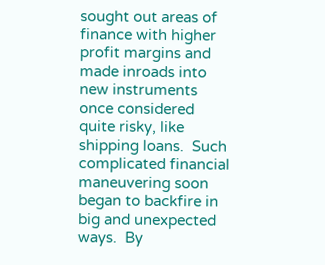sought out areas of finance with higher profit margins and made inroads into new instruments once considered quite risky, like shipping loans.  Such complicated financial maneuvering soon began to backfire in big and unexpected ways.  By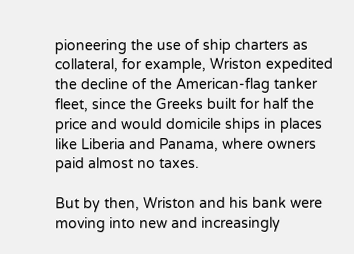pioneering the use of ship charters as collateral, for example, Wriston expedited the decline of the American-flag tanker fleet, since the Greeks built for half the price and would domicile ships in places like Liberia and Panama, where owners paid almost no taxes.

But by then, Wriston and his bank were moving into new and increasingly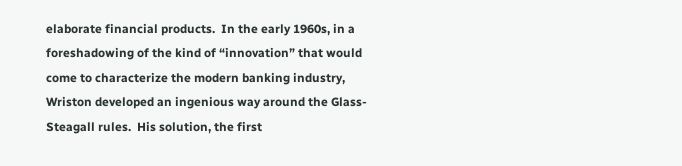elaborate financial products.  In the early 1960s, in a foreshadowing of the kind of “innovation” that would come to characterize the modern banking industry, Wriston developed an ingenious way around the Glass-Steagall rules.  His solution, the first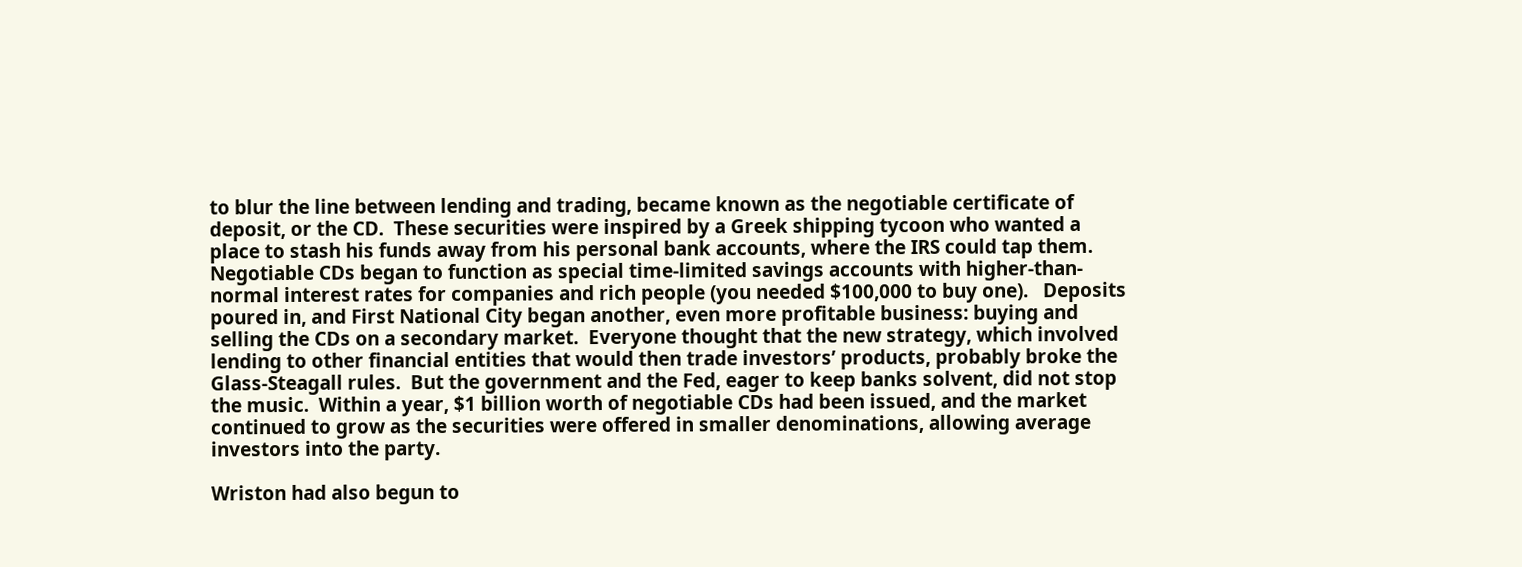to blur the line between lending and trading, became known as the negotiable certificate of deposit, or the CD.  These securities were inspired by a Greek shipping tycoon who wanted a place to stash his funds away from his personal bank accounts, where the IRS could tap them.  Negotiable CDs began to function as special time-limited savings accounts with higher-than-normal interest rates for companies and rich people (you needed $100,000 to buy one).   Deposits poured in, and First National City began another, even more profitable business: buying and selling the CDs on a secondary market.  Everyone thought that the new strategy, which involved lending to other financial entities that would then trade investors’ products, probably broke the Glass-Steagall rules.  But the government and the Fed, eager to keep banks solvent, did not stop the music.  Within a year, $1 billion worth of negotiable CDs had been issued, and the market continued to grow as the securities were offered in smaller denominations, allowing average investors into the party.

Wriston had also begun to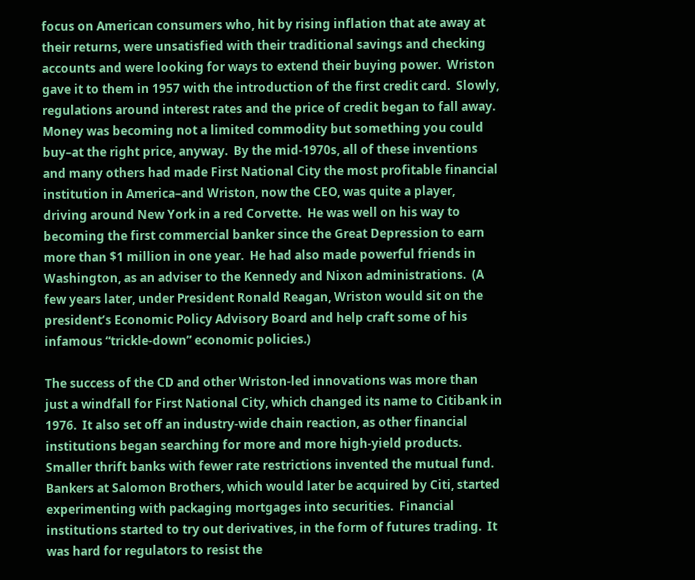focus on American consumers who, hit by rising inflation that ate away at their returns, were unsatisfied with their traditional savings and checking accounts and were looking for ways to extend their buying power.  Wriston gave it to them in 1957 with the introduction of the first credit card.  Slowly, regulations around interest rates and the price of credit began to fall away.  Money was becoming not a limited commodity but something you could buy–at the right price, anyway.  By the mid-1970s, all of these inventions and many others had made First National City the most profitable financial institution in America–and Wriston, now the CEO, was quite a player, driving around New York in a red Corvette.  He was well on his way to becoming the first commercial banker since the Great Depression to earn more than $1 million in one year.  He had also made powerful friends in Washington, as an adviser to the Kennedy and Nixon administrations.  (A few years later, under President Ronald Reagan, Wriston would sit on the president’s Economic Policy Advisory Board and help craft some of his infamous “trickle-down” economic policies.)

The success of the CD and other Wriston-led innovations was more than just a windfall for First National City, which changed its name to Citibank in 1976.  It also set off an industry-wide chain reaction, as other financial institutions began searching for more and more high-yield products.  Smaller thrift banks with fewer rate restrictions invented the mutual fund.  Bankers at Salomon Brothers, which would later be acquired by Citi, started experimenting with packaging mortgages into securities.  Financial institutions started to try out derivatives, in the form of futures trading.  It was hard for regulators to resist the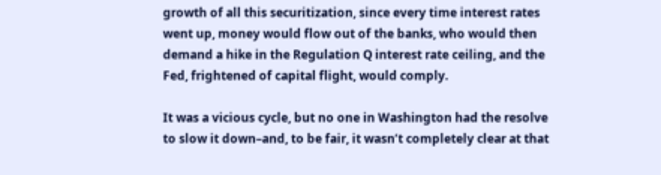growth of all this securitization, since every time interest rates went up, money would flow out of the banks, who would then demand a hike in the Regulation Q interest rate ceiling, and the Fed, frightened of capital flight, would comply.

It was a vicious cycle, but no one in Washington had the resolve to slow it down–and, to be fair, it wasn’t completely clear at that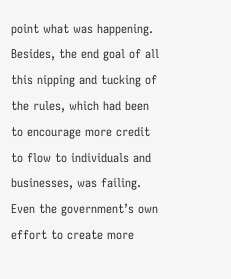point what was happening.  Besides, the end goal of all this nipping and tucking of the rules, which had been to encourage more credit to flow to individuals and businesses, was failing.   Even the government’s own effort to create more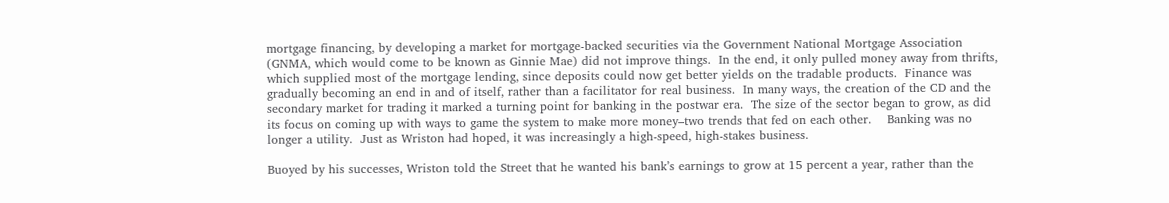mortgage financing, by developing a market for mortgage-backed securities via the Government National Mortgage Association (GNMA, which would come to be known as Ginnie Mae) did not improve things.  In the end, it only pulled money away from thrifts, which supplied most of the mortgage lending, since deposits could now get better yields on the tradable products.  Finance was gradually becoming an end in and of itself, rather than a facilitator for real business.  In many ways, the creation of the CD and the secondary market for trading it marked a turning point for banking in the postwar era.  The size of the sector began to grow, as did its focus on coming up with ways to game the system to make more money–two trends that fed on each other.    Banking was no longer a utility.  Just as Wriston had hoped, it was increasingly a high-speed, high-stakes business.

Buoyed by his successes, Wriston told the Street that he wanted his bank’s earnings to grow at 15 percent a year, rather than the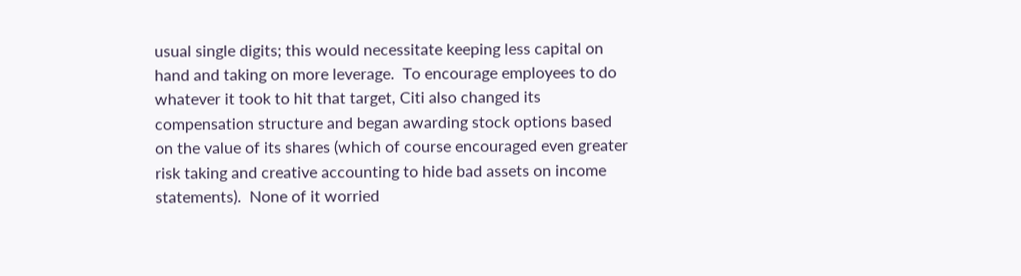usual single digits; this would necessitate keeping less capital on hand and taking on more leverage.  To encourage employees to do whatever it took to hit that target, Citi also changed its compensation structure and began awarding stock options based on the value of its shares (which of course encouraged even greater risk taking and creative accounting to hide bad assets on income statements).  None of it worried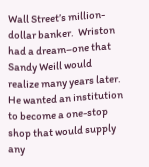Wall Street’s million-dollar banker.  Wriston had a dream–one that Sandy Weill would realize many years later.  He wanted an institution to become a one-stop shop that would supply any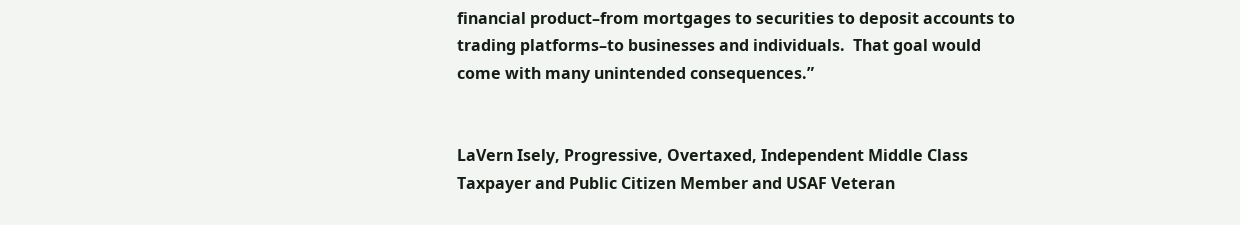financial product–from mortgages to securities to deposit accounts to trading platforms–to businesses and individuals.  That goal would come with many unintended consequences.”


LaVern Isely, Progressive, Overtaxed, Independent Middle Class Taxpayer and Public Citizen Member and USAF Veteran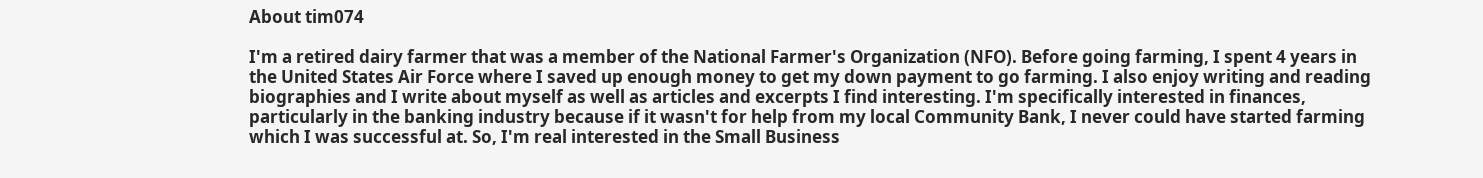About tim074

I'm a retired dairy farmer that was a member of the National Farmer's Organization (NFO). Before going farming, I spent 4 years in the United States Air Force where I saved up enough money to get my down payment to go farming. I also enjoy writing and reading biographies and I write about myself as well as articles and excerpts I find interesting. I'm specifically interested in finances, particularly in the banking industry because if it wasn't for help from my local Community Bank, I never could have started farming which I was successful at. So, I'm real interested in the Small Business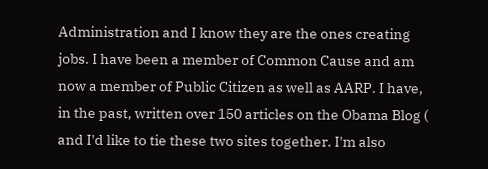Administration and I know they are the ones creating jobs. I have been a member of Common Cause and am now a member of Public Citizen as well as AARP. I have, in the past, written over 150 articles on the Obama Blog ( and I'd like to tie these two sites together. I'm also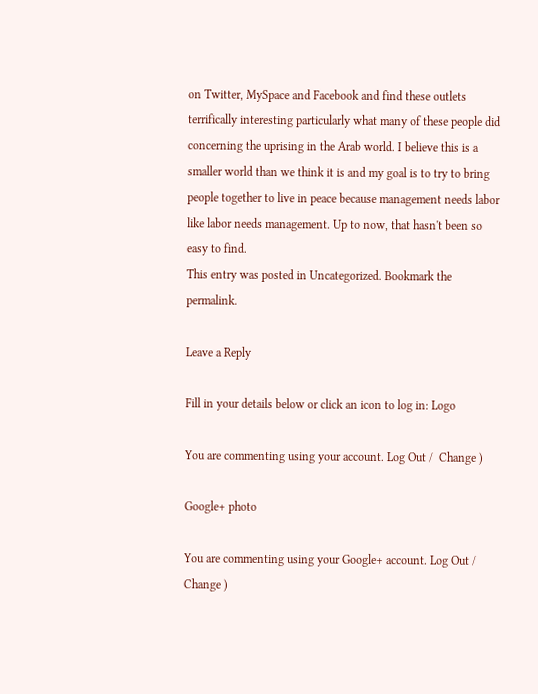on Twitter, MySpace and Facebook and find these outlets terrifically interesting particularly what many of these people did concerning the uprising in the Arab world. I believe this is a smaller world than we think it is and my goal is to try to bring people together to live in peace because management needs labor like labor needs management. Up to now, that hasn't been so easy to find.
This entry was posted in Uncategorized. Bookmark the permalink.

Leave a Reply

Fill in your details below or click an icon to log in: Logo

You are commenting using your account. Log Out /  Change )

Google+ photo

You are commenting using your Google+ account. Log Out /  Change )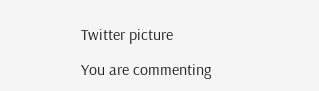Twitter picture

You are commenting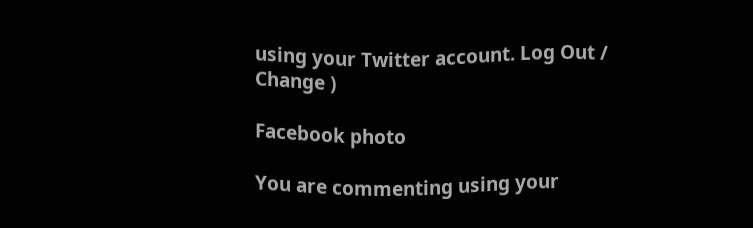using your Twitter account. Log Out /  Change )

Facebook photo

You are commenting using your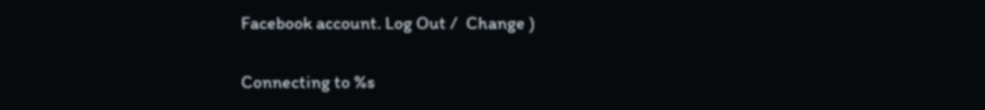Facebook account. Log Out /  Change )


Connecting to %s